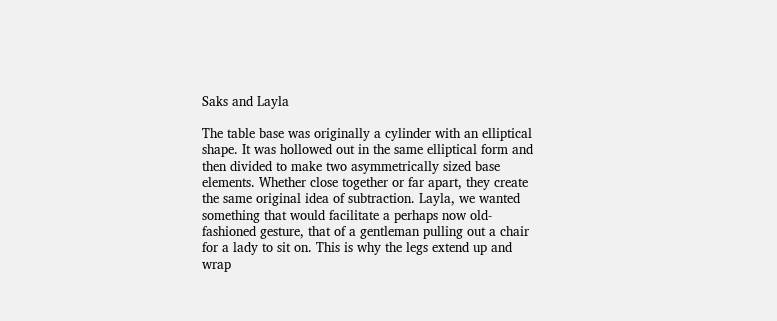Saks and Layla

The table base was originally a cylinder with an elliptical shape. It was hollowed out in the same elliptical form and then divided to make two asymmetrically sized base elements. Whether close together or far apart, they create the same original idea of subtraction. Layla, we wanted something that would facilitate a perhaps now old-fashioned gesture, that of a gentleman pulling out a chair for a lady to sit on. This is why the legs extend up and wrap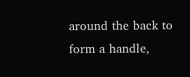around the back to form a handle,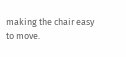making the chair easy to move.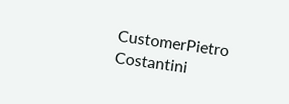CustomerPietro Costantini